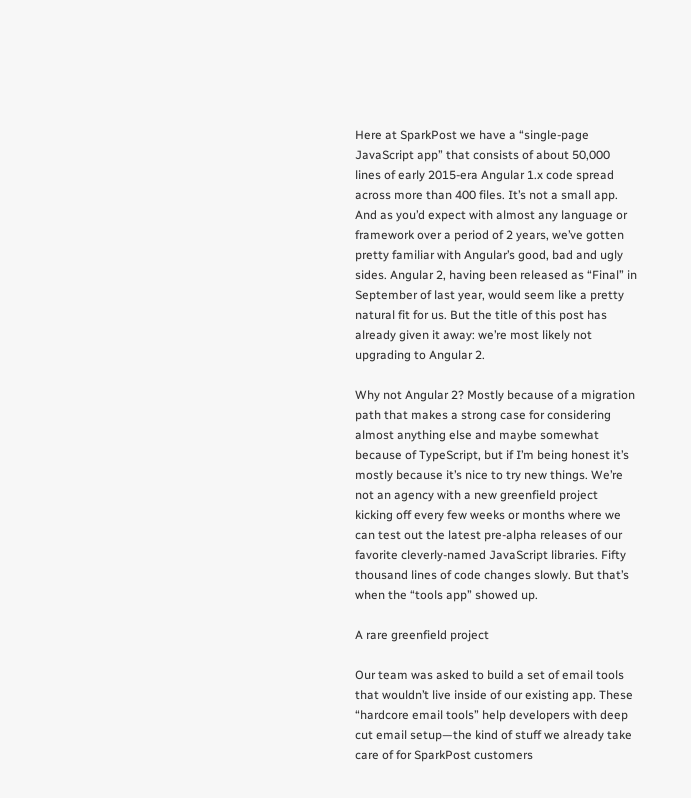Here at SparkPost we have a “single-page JavaScript app” that consists of about 50,000 lines of early 2015-era Angular 1.x code spread across more than 400 files. It’s not a small app. And as you’d expect with almost any language or framework over a period of 2 years, we’ve gotten pretty familiar with Angular’s good, bad and ugly sides. Angular 2, having been released as “Final” in September of last year, would seem like a pretty natural fit for us. But the title of this post has already given it away: we’re most likely not upgrading to Angular 2.

Why not Angular 2? Mostly because of a migration path that makes a strong case for considering almost anything else and maybe somewhat because of TypeScript, but if I’m being honest it’s mostly because it’s nice to try new things. We’re not an agency with a new greenfield project kicking off every few weeks or months where we can test out the latest pre-alpha releases of our favorite cleverly-named JavaScript libraries. Fifty thousand lines of code changes slowly. But that’s when the “tools app” showed up.

A rare greenfield project

Our team was asked to build a set of email tools that wouldn’t live inside of our existing app. These “hardcore email tools” help developers with deep cut email setup—the kind of stuff we already take care of for SparkPost customers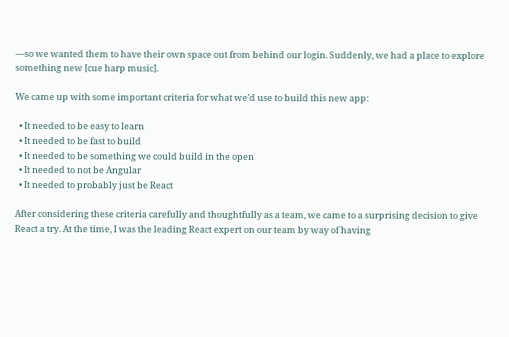—so we wanted them to have their own space out from behind our login. Suddenly, we had a place to explore something new [cue harp music].

We came up with some important criteria for what we’d use to build this new app:

  • It needed to be easy to learn
  • It needed to be fast to build
  • It needed to be something we could build in the open
  • It needed to not be Angular
  • It needed to probably just be React

After considering these criteria carefully and thoughtfully as a team, we came to a surprising decision to give React a try. At the time, I was the leading React expert on our team by way of having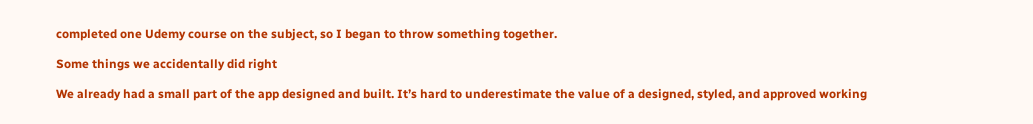completed one Udemy course on the subject, so I began to throw something together.

Some things we accidentally did right

We already had a small part of the app designed and built. It’s hard to underestimate the value of a designed, styled, and approved working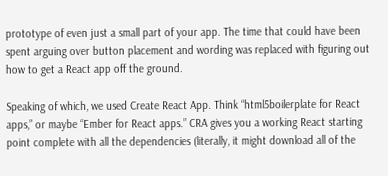prototype of even just a small part of your app. The time that could have been spent arguing over button placement and wording was replaced with figuring out how to get a React app off the ground.

Speaking of which, we used Create React App. Think “html5boilerplate for React apps,” or maybe “Ember for React apps.” CRA gives you a working React starting point complete with all the dependencies (literally, it might download all of the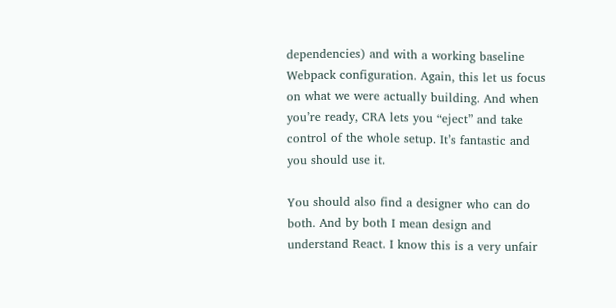dependencies) and with a working baseline Webpack configuration. Again, this let us focus on what we were actually building. And when you’re ready, CRA lets you “eject” and take control of the whole setup. It’s fantastic and you should use it.

You should also find a designer who can do both. And by both I mean design and understand React. I know this is a very unfair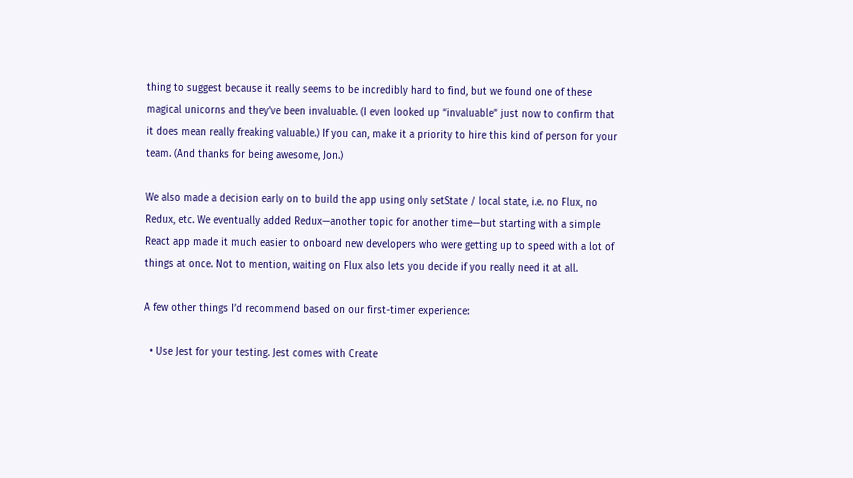thing to suggest because it really seems to be incredibly hard to find, but we found one of these magical unicorns and they’ve been invaluable. (I even looked up “invaluable” just now to confirm that it does mean really freaking valuable.) If you can, make it a priority to hire this kind of person for your team. (And thanks for being awesome, Jon.)

We also made a decision early on to build the app using only setState / local state, i.e. no Flux, no Redux, etc. We eventually added Redux—another topic for another time—but starting with a simple React app made it much easier to onboard new developers who were getting up to speed with a lot of things at once. Not to mention, waiting on Flux also lets you decide if you really need it at all.

A few other things I’d recommend based on our first-timer experience:

  • Use Jest for your testing. Jest comes with Create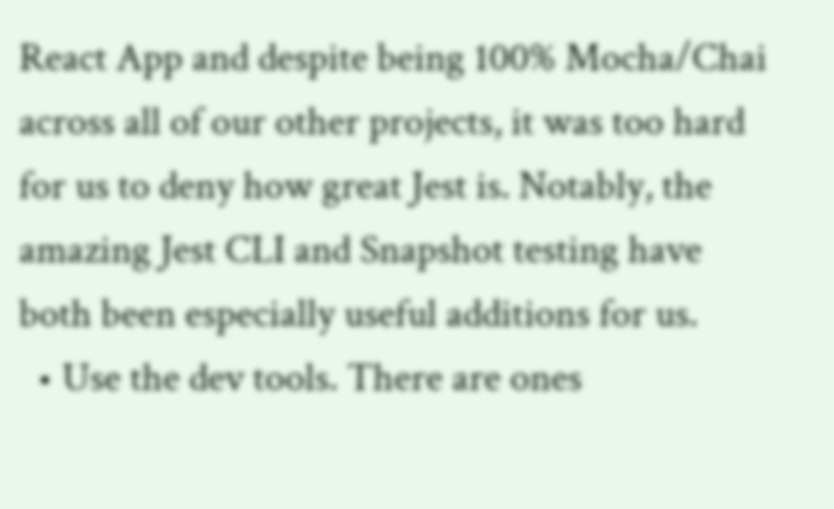React App and despite being 100% Mocha/Chai across all of our other projects, it was too hard for us to deny how great Jest is. Notably, the amazing Jest CLI and Snapshot testing have both been especially useful additions for us.
  • Use the dev tools. There are ones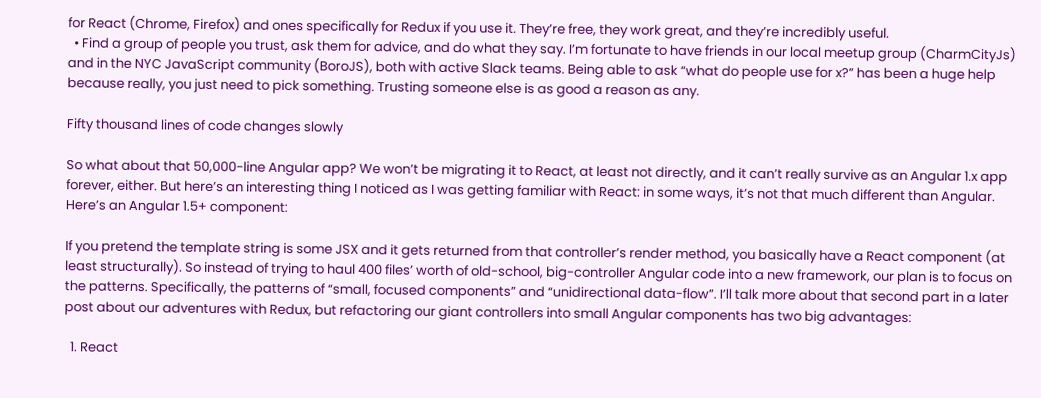for React (Chrome, Firefox) and ones specifically for Redux if you use it. They’re free, they work great, and they’re incredibly useful.
  • Find a group of people you trust, ask them for advice, and do what they say. I’m fortunate to have friends in our local meetup group (CharmCityJs) and in the NYC JavaScript community (BoroJS), both with active Slack teams. Being able to ask “what do people use for x?” has been a huge help because really, you just need to pick something. Trusting someone else is as good a reason as any.

Fifty thousand lines of code changes slowly

So what about that 50,000-line Angular app? We won’t be migrating it to React, at least not directly, and it can’t really survive as an Angular 1.x app forever, either. But here’s an interesting thing I noticed as I was getting familiar with React: in some ways, it’s not that much different than Angular. Here’s an Angular 1.5+ component:

If you pretend the template string is some JSX and it gets returned from that controller’s render method, you basically have a React component (at least structurally). So instead of trying to haul 400 files’ worth of old-school, big-controller Angular code into a new framework, our plan is to focus on the patterns. Specifically, the patterns of “small, focused components” and “unidirectional data-flow”. I’ll talk more about that second part in a later post about our adventures with Redux, but refactoring our giant controllers into small Angular components has two big advantages:

  1. React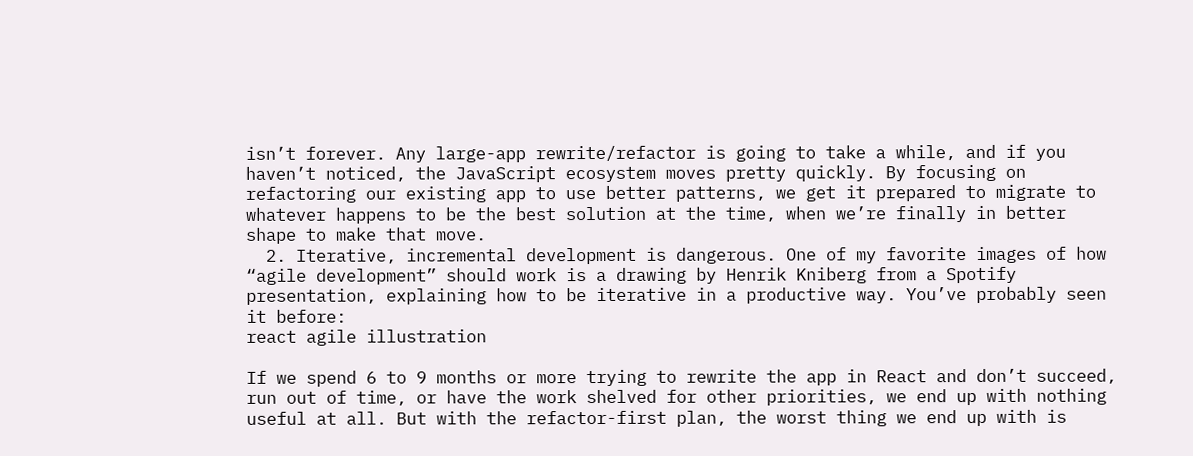isn’t forever. Any large-app rewrite/refactor is going to take a while, and if you haven’t noticed, the JavaScript ecosystem moves pretty quickly. By focusing on refactoring our existing app to use better patterns, we get it prepared to migrate to whatever happens to be the best solution at the time, when we’re finally in better shape to make that move.
  2. Iterative, incremental development is dangerous. One of my favorite images of how “agile development” should work is a drawing by Henrik Kniberg from a Spotify presentation, explaining how to be iterative in a productive way. You’ve probably seen it before:
react agile illustration

If we spend 6 to 9 months or more trying to rewrite the app in React and don’t succeed, run out of time, or have the work shelved for other priorities, we end up with nothing useful at all. But with the refactor-first plan, the worst thing we end up with is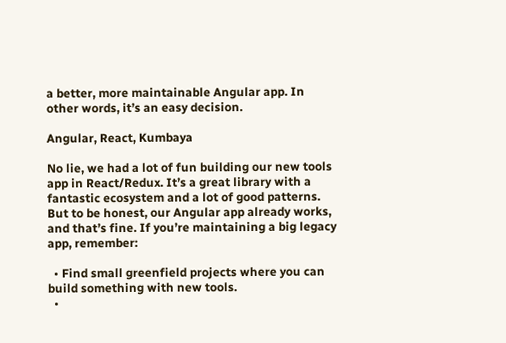a better, more maintainable Angular app. In other words, it’s an easy decision.

Angular, React, Kumbaya

No lie, we had a lot of fun building our new tools app in React/Redux. It’s a great library with a fantastic ecosystem and a lot of good patterns. But to be honest, our Angular app already works, and that’s fine. If you’re maintaining a big legacy app, remember:

  • Find small greenfield projects where you can build something with new tools.
  •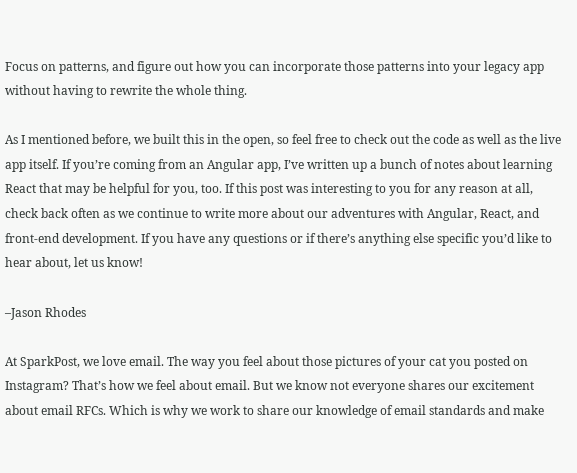Focus on patterns, and figure out how you can incorporate those patterns into your legacy app without having to rewrite the whole thing.

As I mentioned before, we built this in the open, so feel free to check out the code as well as the live app itself. If you’re coming from an Angular app, I’ve written up a bunch of notes about learning React that may be helpful for you, too. If this post was interesting to you for any reason at all, check back often as we continue to write more about our adventures with Angular, React, and front-end development. If you have any questions or if there’s anything else specific you’d like to hear about, let us know!

–Jason Rhodes

At SparkPost, we love email. The way you feel about those pictures of your cat you posted on Instagram? That’s how we feel about email. But we know not everyone shares our excitement about email RFCs. Which is why we work to share our knowledge of email standards and make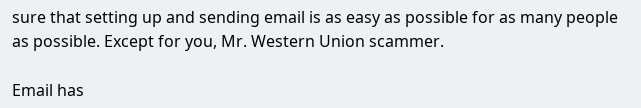sure that setting up and sending email is as easy as possible for as many people as possible. Except for you, Mr. Western Union scammer.

Email has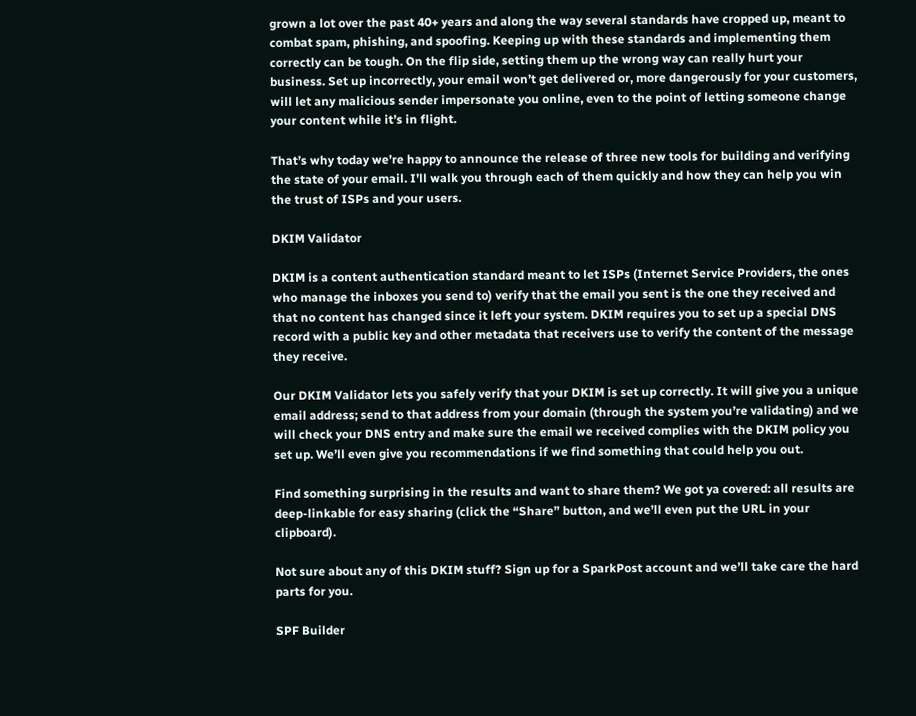grown a lot over the past 40+ years and along the way several standards have cropped up, meant to combat spam, phishing, and spoofing. Keeping up with these standards and implementing them correctly can be tough. On the flip side, setting them up the wrong way can really hurt your business. Set up incorrectly, your email won’t get delivered or, more dangerously for your customers, will let any malicious sender impersonate you online, even to the point of letting someone change your content while it’s in flight.

That’s why today we’re happy to announce the release of three new tools for building and verifying the state of your email. I’ll walk you through each of them quickly and how they can help you win the trust of ISPs and your users.

DKIM Validator

DKIM is a content authentication standard meant to let ISPs (Internet Service Providers, the ones who manage the inboxes you send to) verify that the email you sent is the one they received and that no content has changed since it left your system. DKIM requires you to set up a special DNS record with a public key and other metadata that receivers use to verify the content of the message they receive.

Our DKIM Validator lets you safely verify that your DKIM is set up correctly. It will give you a unique email address; send to that address from your domain (through the system you’re validating) and we will check your DNS entry and make sure the email we received complies with the DKIM policy you set up. We’ll even give you recommendations if we find something that could help you out.

Find something surprising in the results and want to share them? We got ya covered: all results are deep-linkable for easy sharing (click the “Share” button, and we’ll even put the URL in your clipboard).

Not sure about any of this DKIM stuff? Sign up for a SparkPost account and we’ll take care the hard parts for you.

SPF Builder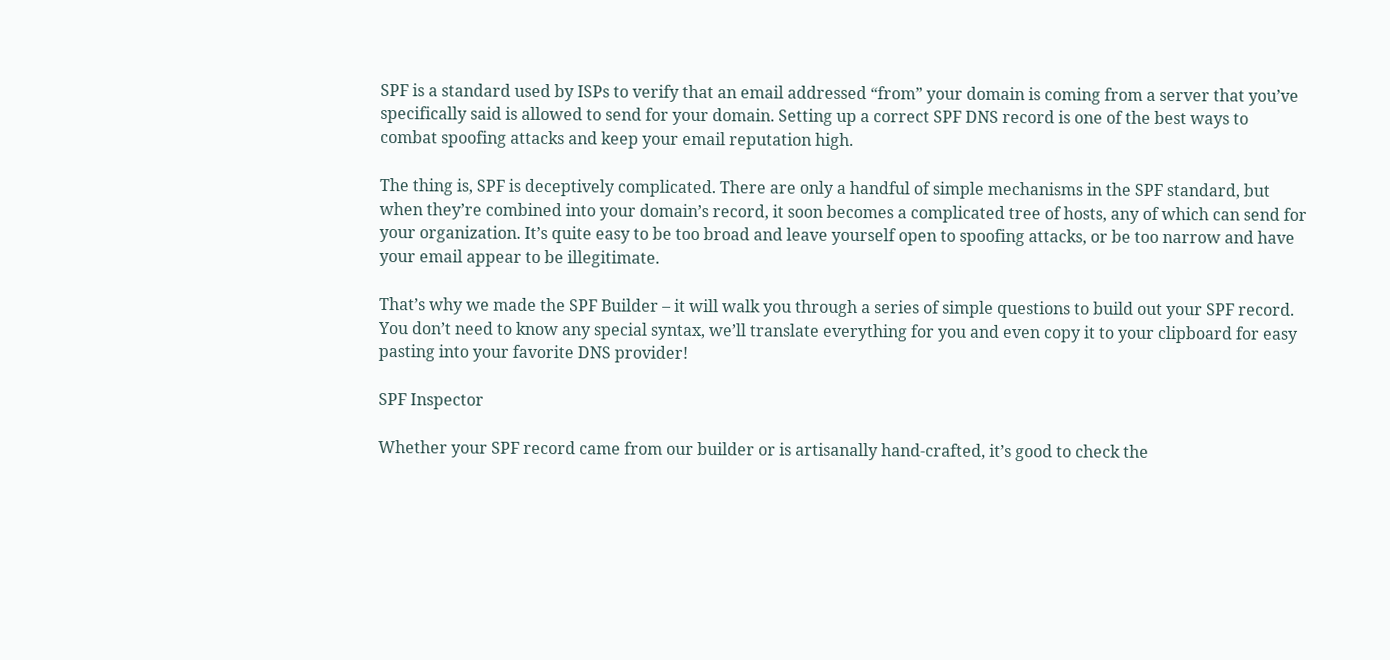SPF is a standard used by ISPs to verify that an email addressed “from” your domain is coming from a server that you’ve specifically said is allowed to send for your domain. Setting up a correct SPF DNS record is one of the best ways to combat spoofing attacks and keep your email reputation high.

The thing is, SPF is deceptively complicated. There are only a handful of simple mechanisms in the SPF standard, but when they’re combined into your domain’s record, it soon becomes a complicated tree of hosts, any of which can send for your organization. It’s quite easy to be too broad and leave yourself open to spoofing attacks, or be too narrow and have your email appear to be illegitimate.

That’s why we made the SPF Builder – it will walk you through a series of simple questions to build out your SPF record. You don’t need to know any special syntax, we’ll translate everything for you and even copy it to your clipboard for easy pasting into your favorite DNS provider!

SPF Inspector

Whether your SPF record came from our builder or is artisanally hand-crafted, it’s good to check the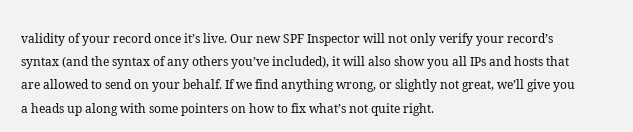validity of your record once it’s live. Our new SPF Inspector will not only verify your record’s syntax (and the syntax of any others you’ve included), it will also show you all IPs and hosts that are allowed to send on your behalf. If we find anything wrong, or slightly not great, we’ll give you a heads up along with some pointers on how to fix what’s not quite right.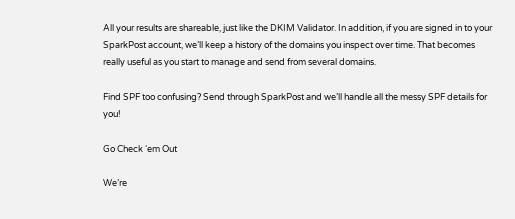All your results are shareable, just like the DKIM Validator. In addition, if you are signed in to your SparkPost account, we’ll keep a history of the domains you inspect over time. That becomes really useful as you start to manage and send from several domains.

Find SPF too confusing? Send through SparkPost and we’ll handle all the messy SPF details for you!

Go Check ‘em Out

We’re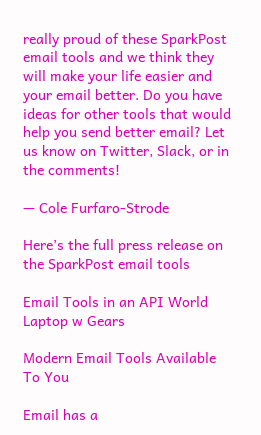really proud of these SparkPost email tools and we think they will make your life easier and your email better. Do you have ideas for other tools that would help you send better email? Let us know on Twitter, Slack, or in the comments!

— Cole Furfaro-Strode

Here’s the full press release on the SparkPost email tools

Email Tools in an API World Laptop w Gears

Modern Email Tools Available To You

Email has a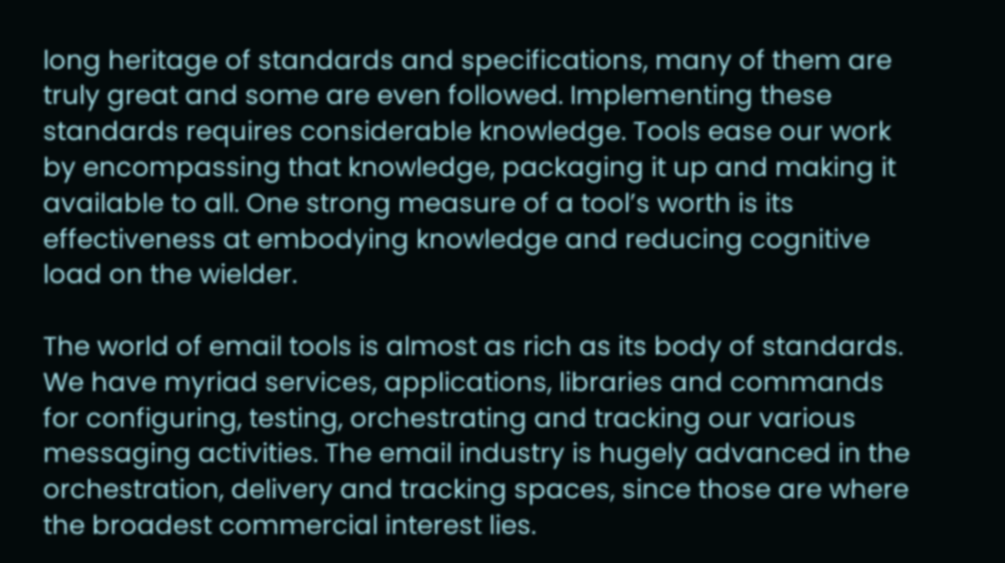long heritage of standards and specifications, many of them are truly great and some are even followed. Implementing these standards requires considerable knowledge. Tools ease our work by encompassing that knowledge, packaging it up and making it available to all. One strong measure of a tool’s worth is its effectiveness at embodying knowledge and reducing cognitive load on the wielder.

The world of email tools is almost as rich as its body of standards. We have myriad services, applications, libraries and commands for configuring, testing, orchestrating and tracking our various messaging activities. The email industry is hugely advanced in the orchestration, delivery and tracking spaces, since those are where the broadest commercial interest lies.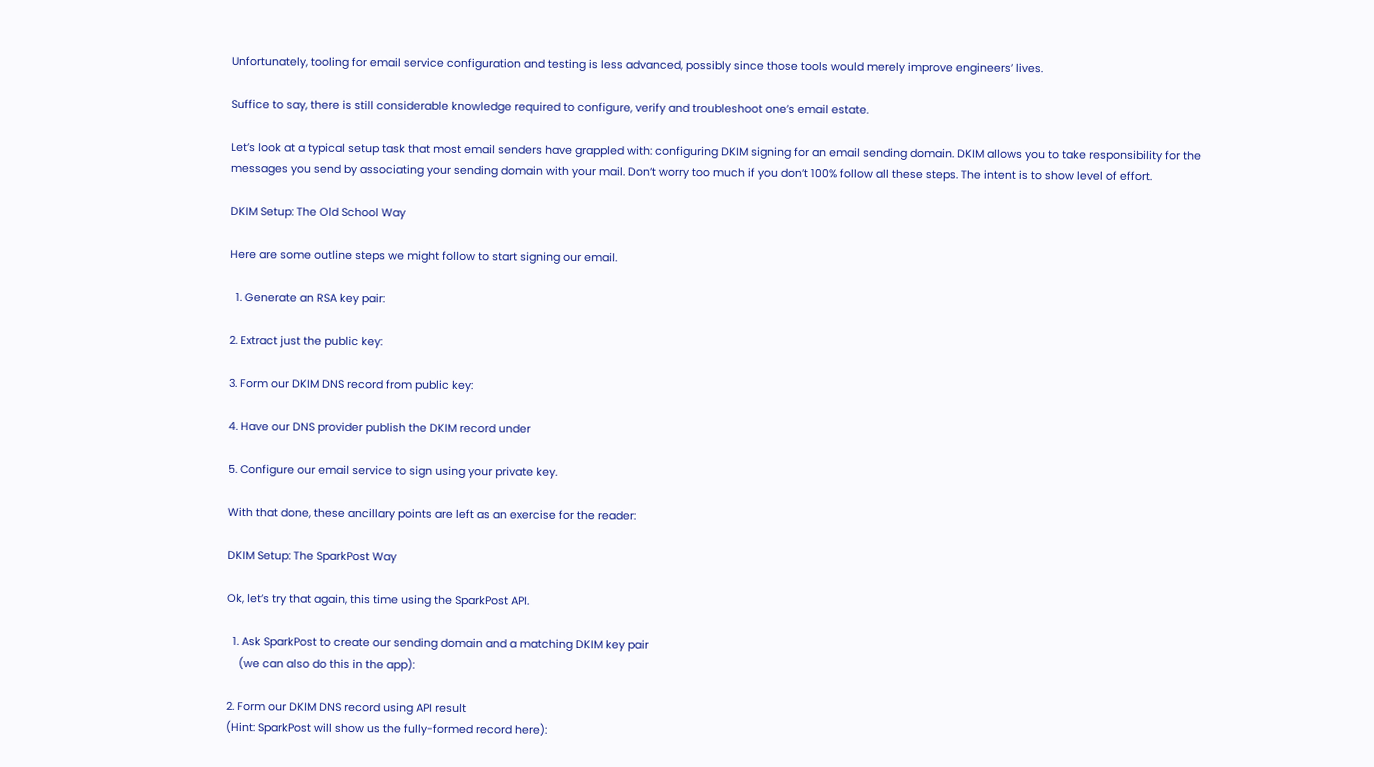Unfortunately, tooling for email service configuration and testing is less advanced, possibly since those tools would merely improve engineers’ lives.

Suffice to say, there is still considerable knowledge required to configure, verify and troubleshoot one’s email estate.

Let’s look at a typical setup task that most email senders have grappled with: configuring DKIM signing for an email sending domain. DKIM allows you to take responsibility for the messages you send by associating your sending domain with your mail. Don’t worry too much if you don’t 100% follow all these steps. The intent is to show level of effort.

DKIM Setup: The Old School Way

Here are some outline steps we might follow to start signing our email.

  1. Generate an RSA key pair:

2. Extract just the public key:

3. Form our DKIM DNS record from public key:

4. Have our DNS provider publish the DKIM record under

5. Configure our email service to sign using your private key.

With that done, these ancillary points are left as an exercise for the reader:

DKIM Setup: The SparkPost Way

Ok, let’s try that again, this time using the SparkPost API.

  1. Ask SparkPost to create our sending domain and a matching DKIM key pair
    (we can also do this in the app):

2. Form our DKIM DNS record using API result
(Hint: SparkPost will show us the fully-formed record here):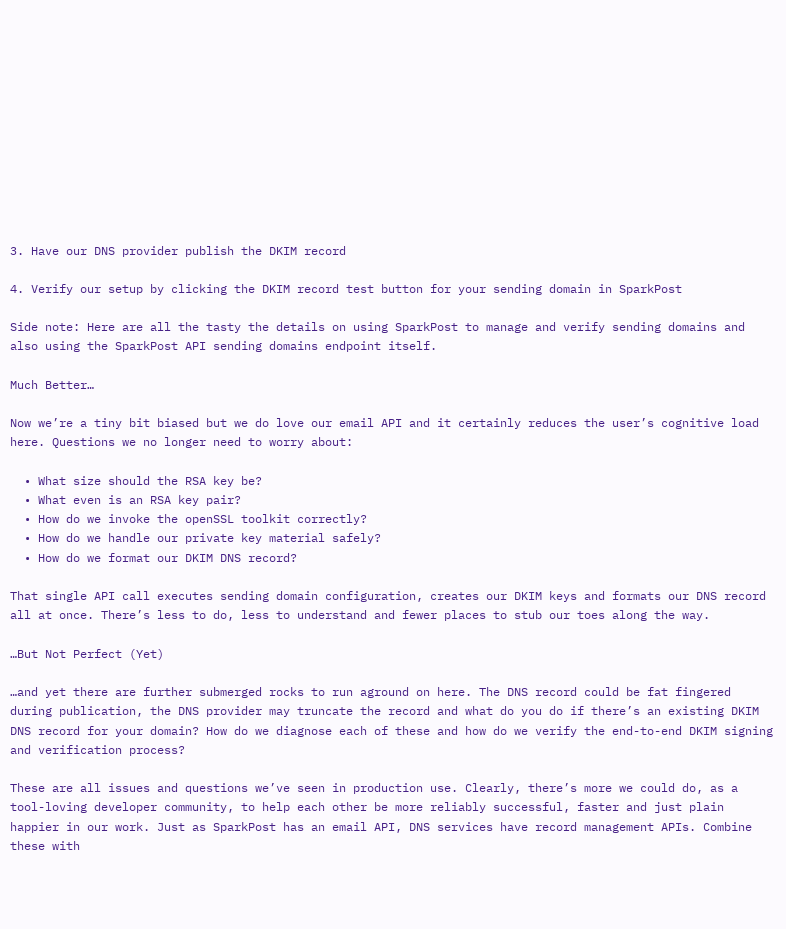3. Have our DNS provider publish the DKIM record

4. Verify our setup by clicking the DKIM record test button for your sending domain in SparkPost

Side note: Here are all the tasty the details on using SparkPost to manage and verify sending domains and also using the SparkPost API sending domains endpoint itself.

Much Better…

Now we’re a tiny bit biased but we do love our email API and it certainly reduces the user’s cognitive load here. Questions we no longer need to worry about:

  • What size should the RSA key be?
  • What even is an RSA key pair?
  • How do we invoke the openSSL toolkit correctly?
  • How do we handle our private key material safely?
  • How do we format our DKIM DNS record?

That single API call executes sending domain configuration, creates our DKIM keys and formats our DNS record all at once. There’s less to do, less to understand and fewer places to stub our toes along the way.

…But Not Perfect (Yet)

…and yet there are further submerged rocks to run aground on here. The DNS record could be fat fingered during publication, the DNS provider may truncate the record and what do you do if there’s an existing DKIM DNS record for your domain? How do we diagnose each of these and how do we verify the end-to-end DKIM signing and verification process?

These are all issues and questions we’ve seen in production use. Clearly, there’s more we could do, as a tool-loving developer community, to help each other be more reliably successful, faster and just plain happier in our work. Just as SparkPost has an email API, DNS services have record management APIs. Combine these with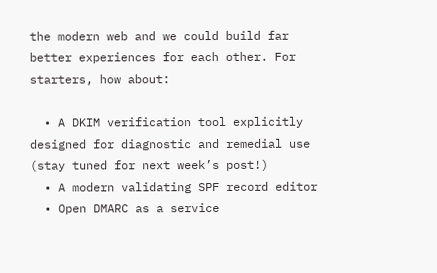the modern web and we could build far better experiences for each other. For starters, how about:

  • A DKIM verification tool explicitly designed for diagnostic and remedial use (stay tuned for next week’s post!)
  • A modern validating SPF record editor
  • Open DMARC as a service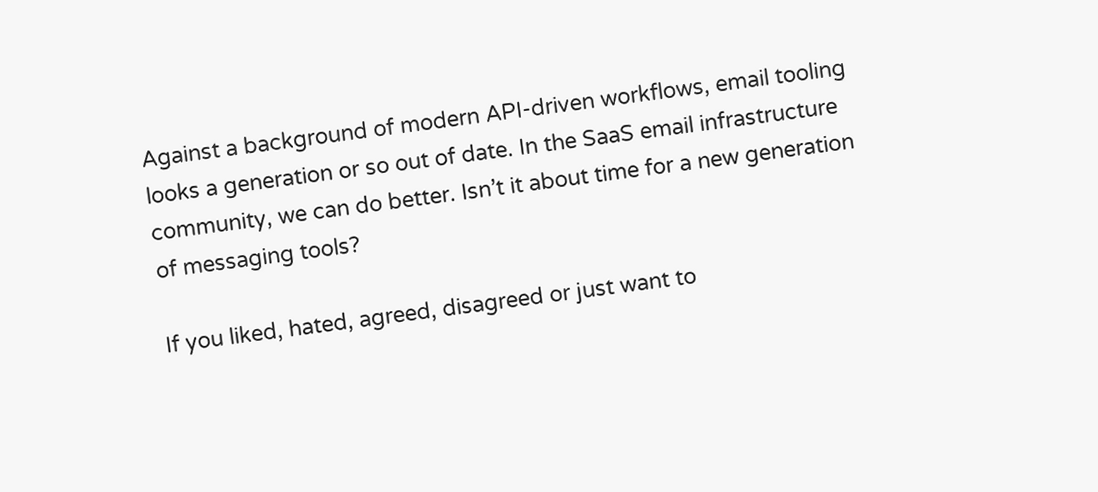Against a background of modern API-driven workflows, email tooling looks a generation or so out of date. In the SaaS email infrastructure community, we can do better. Isn’t it about time for a new generation of messaging tools?

If you liked, hated, agreed, disagreed or just want to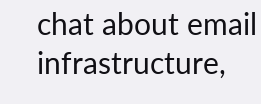chat about email infrastructure,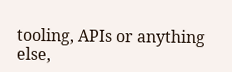tooling, APIs or anything else,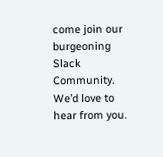come join our burgeoning Slack Community. We’d love to hear from you.